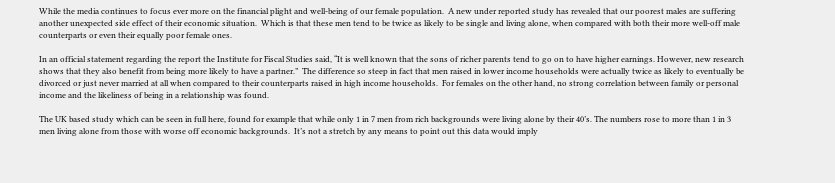While the media continues to focus ever more on the financial plight and well-being of our female population.  A new under reported study has revealed that our poorest males are suffering another unexpected side effect of their economic situation.  Which is that these men tend to be twice as likely to be single and living alone, when compared with both their more well-off male counterparts or even their equally poor female ones.

In an official statement regarding the report the Institute for Fiscal Studies said, “It is well known that the sons of richer parents tend to go on to have higher earnings. However, new research shows that they also benefit from being more likely to have a partner.”  The difference so steep in fact that men raised in lower income households were actually twice as likely to eventually be divorced or just never married at all when compared to their counterparts raised in high income households.  For females on the other hand, no strong correlation between family or personal income and the likeliness of being in a relationship was found.

The UK based study which can be seen in full here, found for example that while only 1 in 7 men from rich backgrounds were living alone by their 40’s. The numbers rose to more than 1 in 3 men living alone from those with worse off economic backgrounds.  It’s not a stretch by any means to point out this data would imply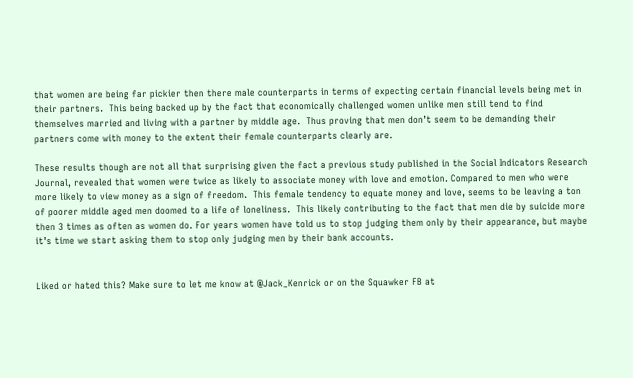that women are being far pickier then there male counterparts in terms of expecting certain financial levels being met in their partners.  This being backed up by the fact that economically challenged women unlike men still tend to find themselves married and living with a partner by middle age.  Thus proving that men don’t seem to be demanding their partners come with money to the extent their female counterparts clearly are.

These results though are not all that surprising given the fact a previous study published in the Social Indicators Research Journal, revealed that women were twice as likely to associate money with love and emotion. Compared to men who were more likely to view money as a sign of freedom.  This female tendency to equate money and love, seems to be leaving a ton of poorer middle aged men doomed to a life of loneliness.  This likely contributing to the fact that men die by suicide more then 3 times as often as women do. For years women have told us to stop judging them only by their appearance, but maybe it’s time we start asking them to stop only judging men by their bank accounts.


Liked or hated this? Make sure to let me know at @Jack_Kenrick or on the Squawker FB at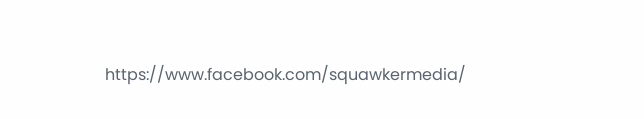https://www.facebook.com/squawkermedia/